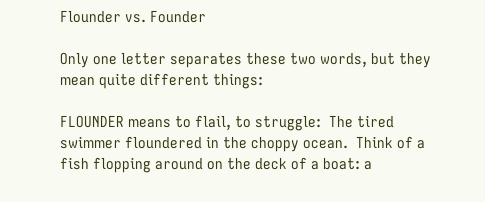Flounder vs. Founder

Only one letter separates these two words, but they mean quite different things:

FLOUNDER means to flail, to struggle:  The tired swimmer floundered in the choppy ocean.  Think of a fish flopping around on the deck of a boat: a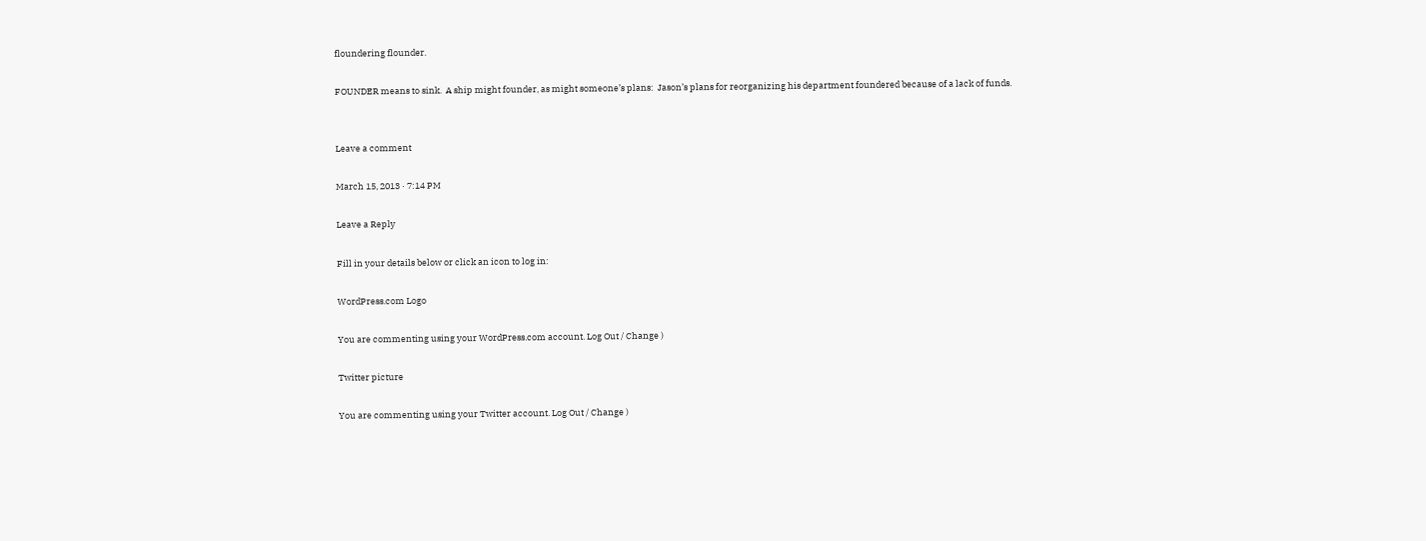floundering flounder.

FOUNDER means to sink.  A ship might founder, as might someone’s plans:  Jason’s plans for reorganizing his department foundered because of a lack of funds.


Leave a comment

March 15, 2013 · 7:14 PM

Leave a Reply

Fill in your details below or click an icon to log in:

WordPress.com Logo

You are commenting using your WordPress.com account. Log Out / Change )

Twitter picture

You are commenting using your Twitter account. Log Out / Change )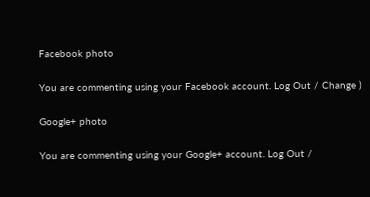Facebook photo

You are commenting using your Facebook account. Log Out / Change )

Google+ photo

You are commenting using your Google+ account. Log Out /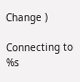Change )

Connecting to %s